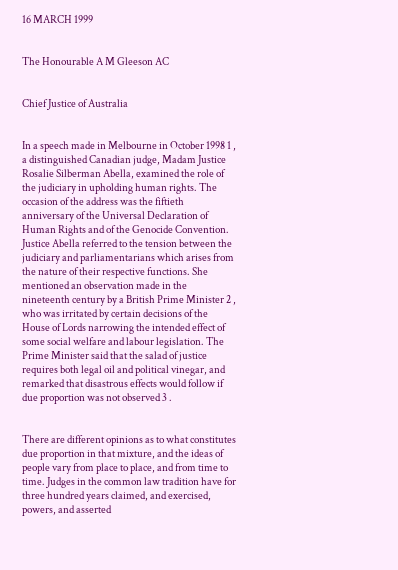16 MARCH 1999


The Honourable A M Gleeson AC


Chief Justice of Australia


In a speech made in Melbourne in October 1998 1 , a distinguished Canadian judge, Madam Justice Rosalie Silberman Abella, examined the role of the judiciary in upholding human rights. The occasion of the address was the fiftieth anniversary of the Universal Declaration of Human Rights and of the Genocide Convention. Justice Abella referred to the tension between the judiciary and parliamentarians which arises from the nature of their respective functions. She mentioned an observation made in the nineteenth century by a British Prime Minister 2 , who was irritated by certain decisions of the House of Lords narrowing the intended effect of some social welfare and labour legislation. The Prime Minister said that the salad of justice requires both legal oil and political vinegar, and remarked that disastrous effects would follow if due proportion was not observed 3 .


There are different opinions as to what constitutes due proportion in that mixture, and the ideas of people vary from place to place, and from time to time. Judges in the common law tradition have for three hundred years claimed, and exercised, powers, and asserted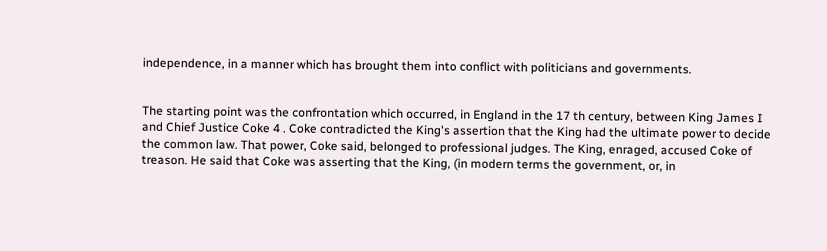independence, in a manner which has brought them into conflict with politicians and governments.


The starting point was the confrontation which occurred, in England in the 17 th century, between King James I and Chief Justice Coke 4 . Coke contradicted the King's assertion that the King had the ultimate power to decide the common law. That power, Coke said, belonged to professional judges. The King, enraged, accused Coke of treason. He said that Coke was asserting that the King, (in modern terms the government, or, in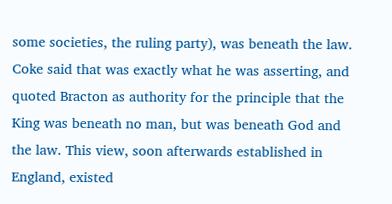some societies, the ruling party), was beneath the law. Coke said that was exactly what he was asserting, and quoted Bracton as authority for the principle that the King was beneath no man, but was beneath God and the law. This view, soon afterwards established in England, existed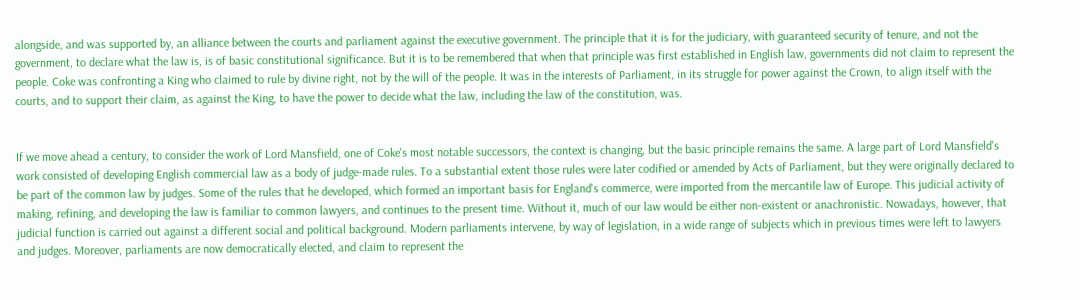alongside, and was supported by, an alliance between the courts and parliament against the executive government. The principle that it is for the judiciary, with guaranteed security of tenure, and not the government, to declare what the law is, is of basic constitutional significance. But it is to be remembered that when that principle was first established in English law, governments did not claim to represent the people. Coke was confronting a King who claimed to rule by divine right, not by the will of the people. It was in the interests of Parliament, in its struggle for power against the Crown, to align itself with the courts, and to support their claim, as against the King, to have the power to decide what the law, including the law of the constitution, was.


If we move ahead a century, to consider the work of Lord Mansfield, one of Coke's most notable successors, the context is changing, but the basic principle remains the same. A large part of Lord Mansfield's work consisted of developing English commercial law as a body of judge-made rules. To a substantial extent those rules were later codified or amended by Acts of Parliament, but they were originally declared to be part of the common law by judges. Some of the rules that he developed, which formed an important basis for England's commerce, were imported from the mercantile law of Europe. This judicial activity of making, refining, and developing the law is familiar to common lawyers, and continues to the present time. Without it, much of our law would be either non-existent or anachronistic. Nowadays, however, that judicial function is carried out against a different social and political background. Modern parliaments intervene, by way of legislation, in a wide range of subjects which in previous times were left to lawyers and judges. Moreover, parliaments are now democratically elected, and claim to represent the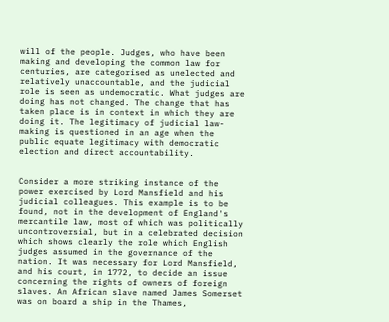will of the people. Judges, who have been making and developing the common law for centuries, are categorised as unelected and relatively unaccountable, and the judicial role is seen as undemocratic. What judges are doing has not changed. The change that has taken place is in context in which they are doing it. The legitimacy of judicial law-making is questioned in an age when the public equate legitimacy with democratic election and direct accountability.


Consider a more striking instance of the power exercised by Lord Mansfield and his judicial colleagues. This example is to be found, not in the development of England's mercantile law, most of which was politically uncontroversial, but in a celebrated decision which shows clearly the role which English judges assumed in the governance of the nation. It was necessary for Lord Mansfield, and his court, in 1772, to decide an issue concerning the rights of owners of foreign slaves. An African slave named James Somerset was on board a ship in the Thames,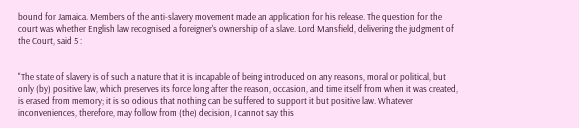bound for Jamaica. Members of the anti-slavery movement made an application for his release. The question for the court was whether English law recognised a foreigner's ownership of a slave. Lord Mansfield, delivering the judgment of the Court, said 5 :


"The state of slavery is of such a nature that it is incapable of being introduced on any reasons, moral or political, but only (by) positive law, which preserves its force long after the reason, occasion, and time itself from when it was created, is erased from memory; it is so odious that nothing can be suffered to support it but positive law. Whatever inconveniences, therefore, may follow from (the) decision, I cannot say this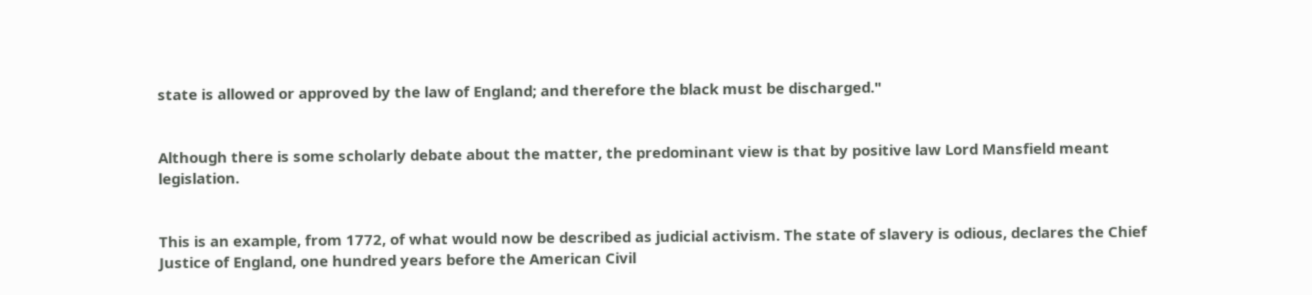state is allowed or approved by the law of England; and therefore the black must be discharged."


Although there is some scholarly debate about the matter, the predominant view is that by positive law Lord Mansfield meant legislation.


This is an example, from 1772, of what would now be described as judicial activism. The state of slavery is odious, declares the Chief Justice of England, one hundred years before the American Civil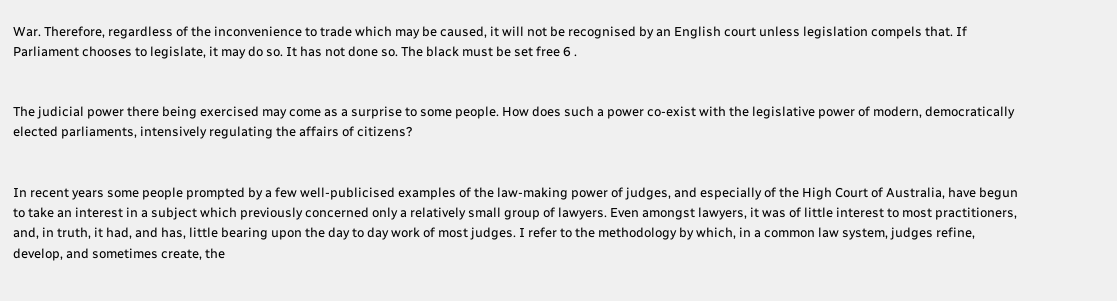War. Therefore, regardless of the inconvenience to trade which may be caused, it will not be recognised by an English court unless legislation compels that. If Parliament chooses to legislate, it may do so. It has not done so. The black must be set free 6 .


The judicial power there being exercised may come as a surprise to some people. How does such a power co-exist with the legislative power of modern, democratically elected parliaments, intensively regulating the affairs of citizens?


In recent years some people prompted by a few well-publicised examples of the law-making power of judges, and especially of the High Court of Australia, have begun to take an interest in a subject which previously concerned only a relatively small group of lawyers. Even amongst lawyers, it was of little interest to most practitioners, and, in truth, it had, and has, little bearing upon the day to day work of most judges. I refer to the methodology by which, in a common law system, judges refine, develop, and sometimes create, the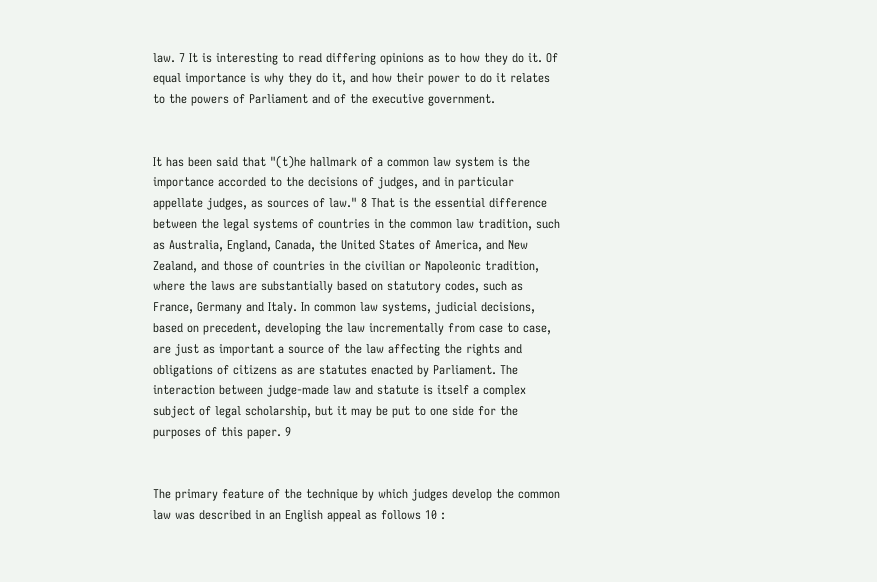law. 7 It is interesting to read differing opinions as to how they do it. Of equal importance is why they do it, and how their power to do it relates to the powers of Parliament and of the executive government.


It has been said that "(t)he hallmark of a common law system is the importance accorded to the decisions of judges, and in particular appellate judges, as sources of law." 8 That is the essential difference between the legal systems of countries in the common law tradition, such as Australia, England, Canada, the United States of America, and New Zealand, and those of countries in the civilian or Napoleonic tradition, where the laws are substantially based on statutory codes, such as France, Germany and Italy. In common law systems, judicial decisions, based on precedent, developing the law incrementally from case to case, are just as important a source of the law affecting the rights and obligations of citizens as are statutes enacted by Parliament. The interaction between judge-made law and statute is itself a complex subject of legal scholarship, but it may be put to one side for the purposes of this paper. 9


The primary feature of the technique by which judges develop the common law was described in an English appeal as follows 10 :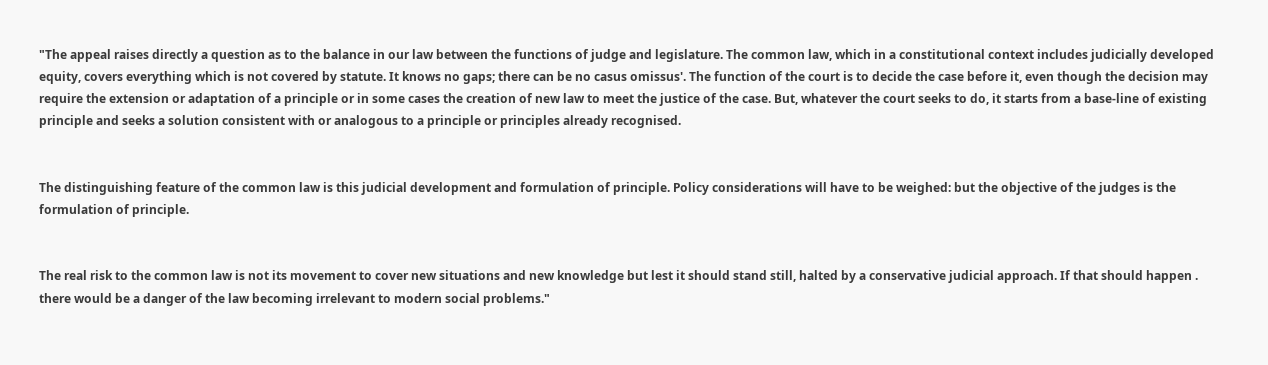"The appeal raises directly a question as to the balance in our law between the functions of judge and legislature. The common law, which in a constitutional context includes judicially developed equity, covers everything which is not covered by statute. It knows no gaps; there can be no casus omissus'. The function of the court is to decide the case before it, even though the decision may require the extension or adaptation of a principle or in some cases the creation of new law to meet the justice of the case. But, whatever the court seeks to do, it starts from a base-line of existing principle and seeks a solution consistent with or analogous to a principle or principles already recognised.


The distinguishing feature of the common law is this judicial development and formulation of principle. Policy considerations will have to be weighed: but the objective of the judges is the formulation of principle.


The real risk to the common law is not its movement to cover new situations and new knowledge but lest it should stand still, halted by a conservative judicial approach. If that should happen . there would be a danger of the law becoming irrelevant to modern social problems."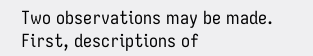Two observations may be made. First, descriptions of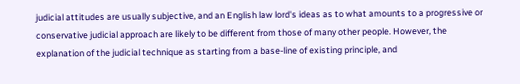judicial attitudes are usually subjective, and an English law lord's ideas as to what amounts to a progressive or conservative judicial approach are likely to be different from those of many other people. However, the explanation of the judicial technique as starting from a base-line of existing principle, and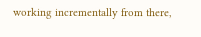working incrementally from there,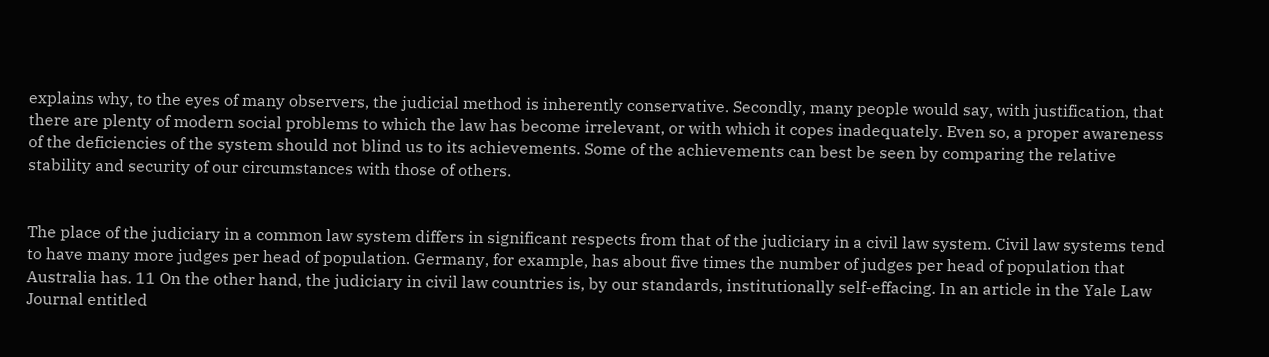explains why, to the eyes of many observers, the judicial method is inherently conservative. Secondly, many people would say, with justification, that there are plenty of modern social problems to which the law has become irrelevant, or with which it copes inadequately. Even so, a proper awareness of the deficiencies of the system should not blind us to its achievements. Some of the achievements can best be seen by comparing the relative stability and security of our circumstances with those of others.


The place of the judiciary in a common law system differs in significant respects from that of the judiciary in a civil law system. Civil law systems tend to have many more judges per head of population. Germany, for example, has about five times the number of judges per head of population that Australia has. 11 On the other hand, the judiciary in civil law countries is, by our standards, institutionally self-effacing. In an article in the Yale Law Journal entitled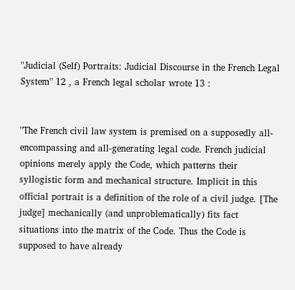"Judicial (Self) Portraits: Judicial Discourse in the French Legal System" 12 , a French legal scholar wrote 13 :


"The French civil law system is premised on a supposedly all-encompassing and all-generating legal code. French judicial opinions merely apply the Code, which patterns their syllogistic form and mechanical structure. Implicit in this official portrait is a definition of the role of a civil judge. [The judge] mechanically (and unproblematically) fits fact situations into the matrix of the Code. Thus the Code is supposed to have already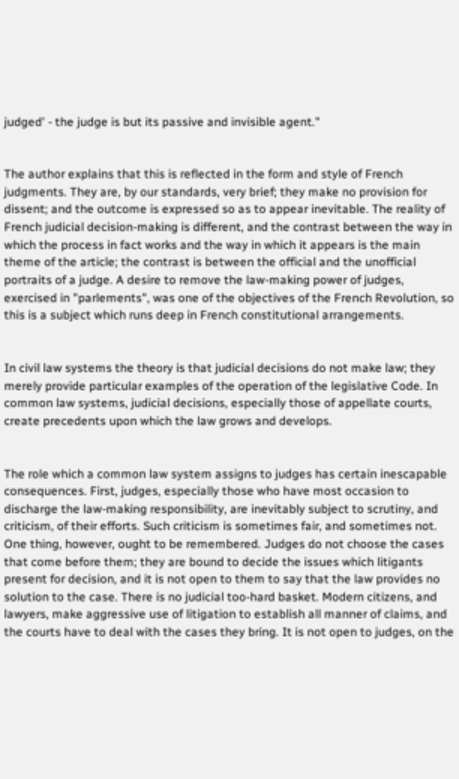judged' - the judge is but its passive and invisible agent."


The author explains that this is reflected in the form and style of French judgments. They are, by our standards, very brief; they make no provision for dissent; and the outcome is expressed so as to appear inevitable. The reality of French judicial decision-making is different, and the contrast between the way in which the process in fact works and the way in which it appears is the main theme of the article; the contrast is between the official and the unofficial portraits of a judge. A desire to remove the law-making power of judges, exercised in "parlements", was one of the objectives of the French Revolution, so this is a subject which runs deep in French constitutional arrangements.


In civil law systems the theory is that judicial decisions do not make law; they merely provide particular examples of the operation of the legislative Code. In common law systems, judicial decisions, especially those of appellate courts, create precedents upon which the law grows and develops.


The role which a common law system assigns to judges has certain inescapable consequences. First, judges, especially those who have most occasion to discharge the law-making responsibility, are inevitably subject to scrutiny, and criticism, of their efforts. Such criticism is sometimes fair, and sometimes not. One thing, however, ought to be remembered. Judges do not choose the cases that come before them; they are bound to decide the issues which litigants present for decision, and it is not open to them to say that the law provides no solution to the case. There is no judicial too-hard basket. Modern citizens, and lawyers, make aggressive use of litigation to establish all manner of claims, and the courts have to deal with the cases they bring. It is not open to judges, on the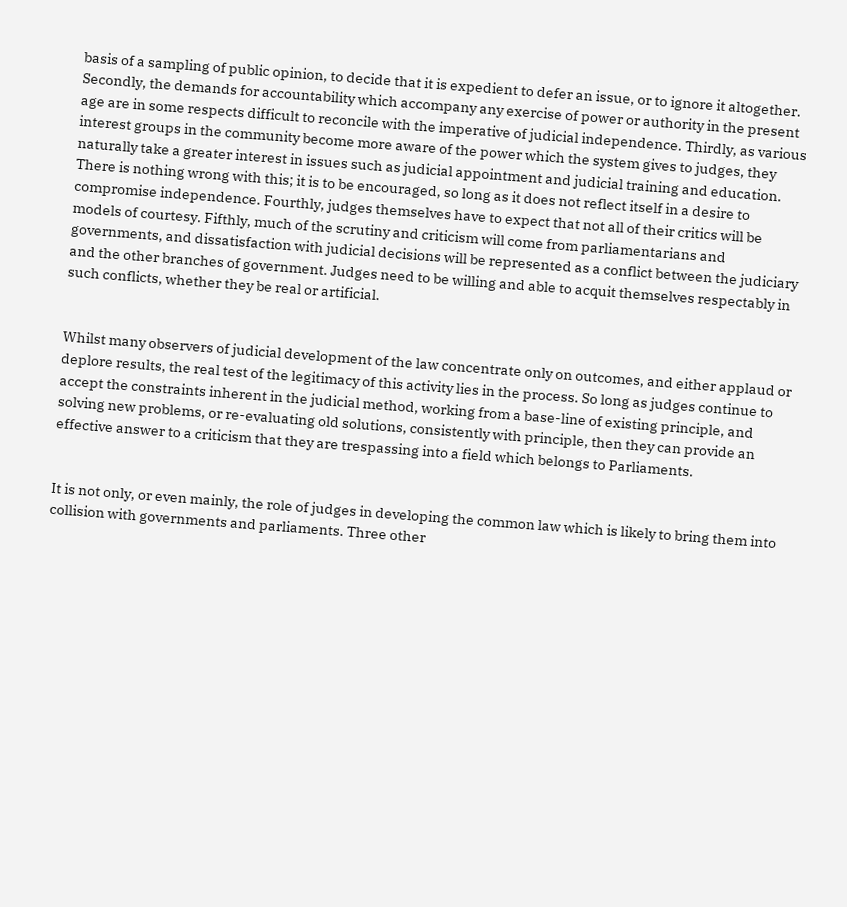basis of a sampling of public opinion, to decide that it is expedient to defer an issue, or to ignore it altogether. Secondly, the demands for accountability which accompany any exercise of power or authority in the present age are in some respects difficult to reconcile with the imperative of judicial independence. Thirdly, as various interest groups in the community become more aware of the power which the system gives to judges, they naturally take a greater interest in issues such as judicial appointment and judicial training and education. There is nothing wrong with this; it is to be encouraged, so long as it does not reflect itself in a desire to compromise independence. Fourthly, judges themselves have to expect that not all of their critics will be models of courtesy. Fifthly, much of the scrutiny and criticism will come from parliamentarians and governments, and dissatisfaction with judicial decisions will be represented as a conflict between the judiciary and the other branches of government. Judges need to be willing and able to acquit themselves respectably in such conflicts, whether they be real or artificial.


Whilst many observers of judicial development of the law concentrate only on outcomes, and either applaud or deplore results, the real test of the legitimacy of this activity lies in the process. So long as judges continue to accept the constraints inherent in the judicial method, working from a base-line of existing principle, and solving new problems, or re-evaluating old solutions, consistently with principle, then they can provide an effective answer to a criticism that they are trespassing into a field which belongs to Parliaments.


It is not only, or even mainly, the role of judges in developing the common law which is likely to bring them into collision with governments and parliaments. Three other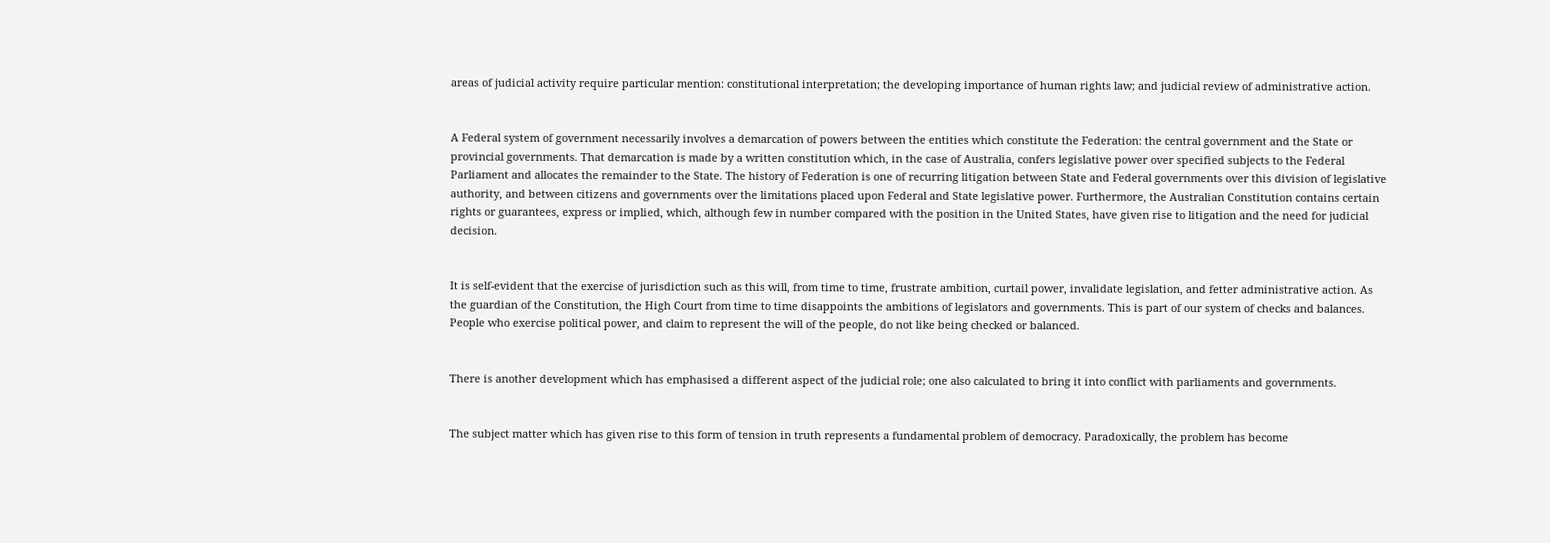areas of judicial activity require particular mention: constitutional interpretation; the developing importance of human rights law; and judicial review of administrative action.


A Federal system of government necessarily involves a demarcation of powers between the entities which constitute the Federation: the central government and the State or provincial governments. That demarcation is made by a written constitution which, in the case of Australia, confers legislative power over specified subjects to the Federal Parliament and allocates the remainder to the State. The history of Federation is one of recurring litigation between State and Federal governments over this division of legislative authority, and between citizens and governments over the limitations placed upon Federal and State legislative power. Furthermore, the Australian Constitution contains certain rights or guarantees, express or implied, which, although few in number compared with the position in the United States, have given rise to litigation and the need for judicial decision.


It is self-evident that the exercise of jurisdiction such as this will, from time to time, frustrate ambition, curtail power, invalidate legislation, and fetter administrative action. As the guardian of the Constitution, the High Court from time to time disappoints the ambitions of legislators and governments. This is part of our system of checks and balances. People who exercise political power, and claim to represent the will of the people, do not like being checked or balanced.


There is another development which has emphasised a different aspect of the judicial role; one also calculated to bring it into conflict with parliaments and governments.


The subject matter which has given rise to this form of tension in truth represents a fundamental problem of democracy. Paradoxically, the problem has become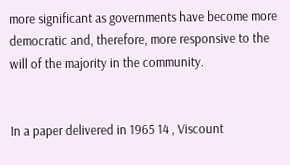more significant as governments have become more democratic and, therefore, more responsive to the will of the majority in the community.


In a paper delivered in 1965 14 , Viscount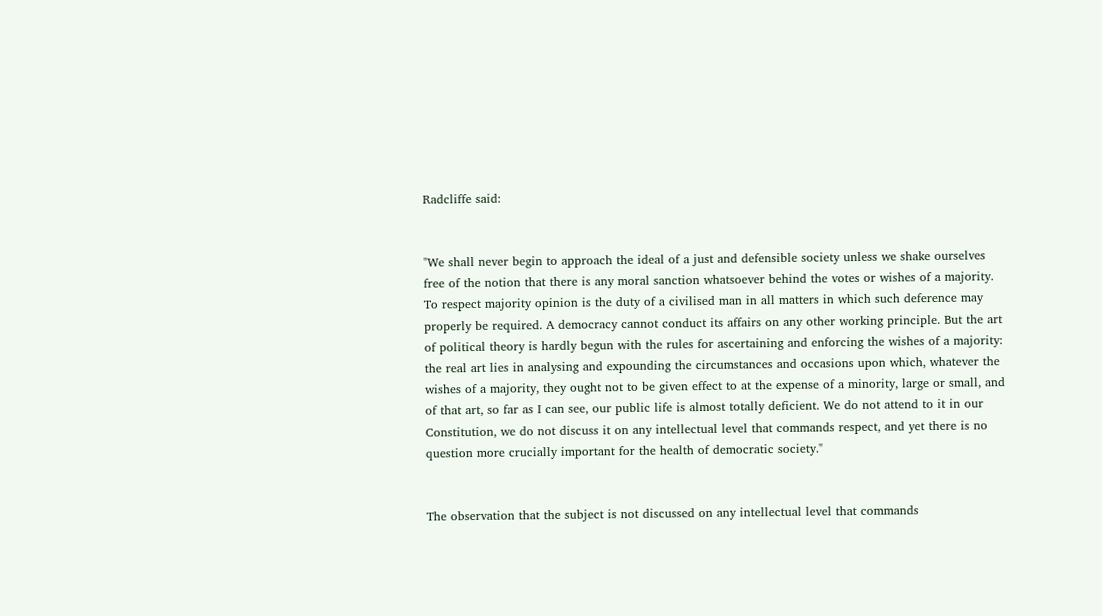Radcliffe said:


"We shall never begin to approach the ideal of a just and defensible society unless we shake ourselves free of the notion that there is any moral sanction whatsoever behind the votes or wishes of a majority. To respect majority opinion is the duty of a civilised man in all matters in which such deference may properly be required. A democracy cannot conduct its affairs on any other working principle. But the art of political theory is hardly begun with the rules for ascertaining and enforcing the wishes of a majority: the real art lies in analysing and expounding the circumstances and occasions upon which, whatever the wishes of a majority, they ought not to be given effect to at the expense of a minority, large or small, and of that art, so far as I can see, our public life is almost totally deficient. We do not attend to it in our Constitution, we do not discuss it on any intellectual level that commands respect, and yet there is no question more crucially important for the health of democratic society."


The observation that the subject is not discussed on any intellectual level that commands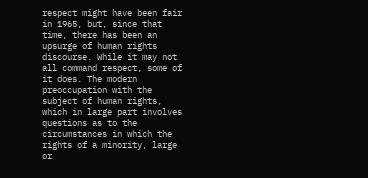respect might have been fair in 1965, but, since that time, there has been an upsurge of human rights discourse. While it may not all command respect, some of it does. The modern preoccupation with the subject of human rights, which in large part involves questions as to the circumstances in which the rights of a minority, large or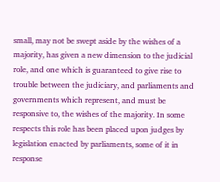small, may not be swept aside by the wishes of a majority, has given a new dimension to the judicial role, and one which is guaranteed to give rise to trouble between the judiciary, and parliaments and governments which represent, and must be responsive to, the wishes of the majority. In some respects this role has been placed upon judges by legislation enacted by parliaments, some of it in response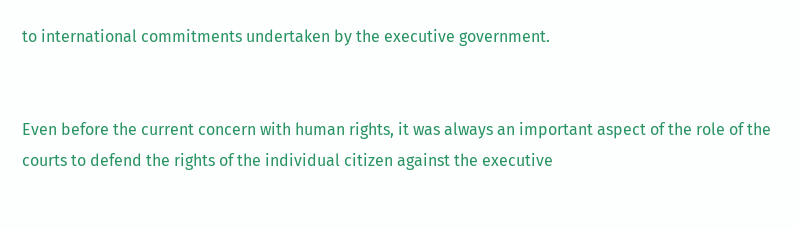to international commitments undertaken by the executive government.


Even before the current concern with human rights, it was always an important aspect of the role of the courts to defend the rights of the individual citizen against the executive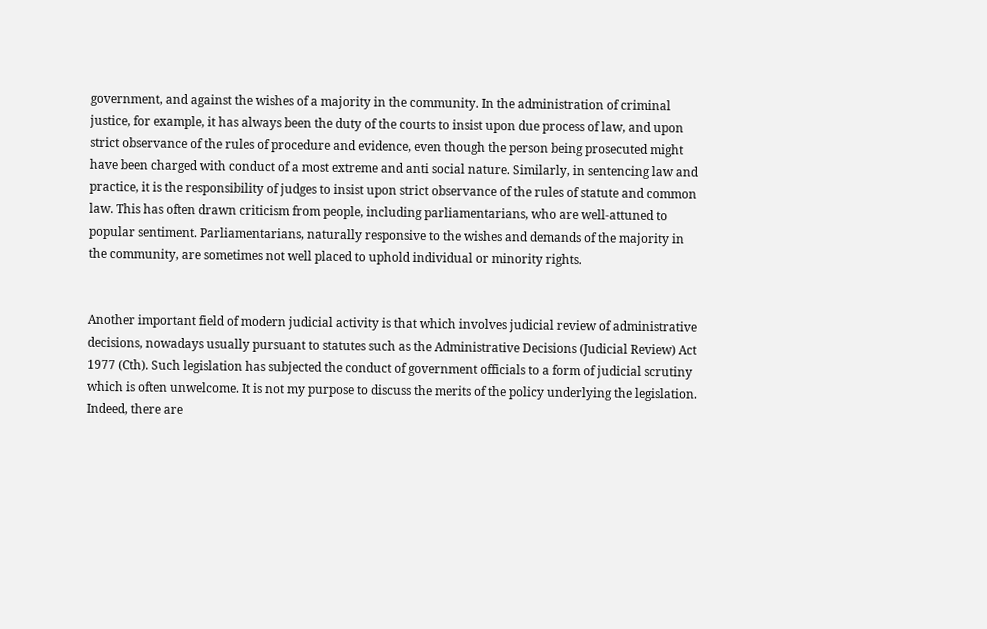government, and against the wishes of a majority in the community. In the administration of criminal justice, for example, it has always been the duty of the courts to insist upon due process of law, and upon strict observance of the rules of procedure and evidence, even though the person being prosecuted might have been charged with conduct of a most extreme and anti social nature. Similarly, in sentencing law and practice, it is the responsibility of judges to insist upon strict observance of the rules of statute and common law. This has often drawn criticism from people, including parliamentarians, who are well-attuned to popular sentiment. Parliamentarians, naturally responsive to the wishes and demands of the majority in the community, are sometimes not well placed to uphold individual or minority rights.


Another important field of modern judicial activity is that which involves judicial review of administrative decisions, nowadays usually pursuant to statutes such as the Administrative Decisions (Judicial Review) Act 1977 (Cth). Such legislation has subjected the conduct of government officials to a form of judicial scrutiny which is often unwelcome. It is not my purpose to discuss the merits of the policy underlying the legislation. Indeed, there are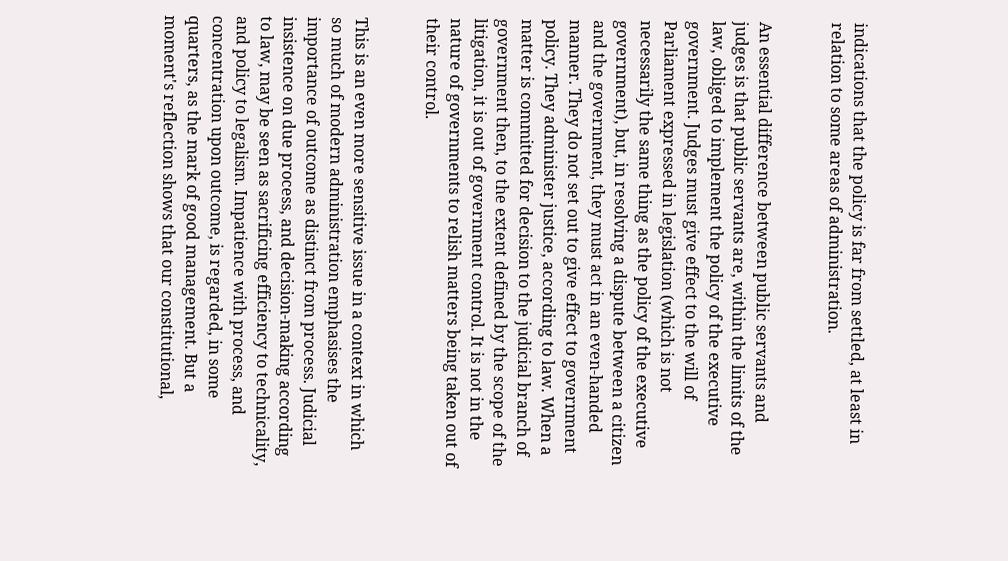indications that the policy is far from settled, at least in relation to some areas of administration.


An essential difference between public servants and judges is that public servants are, within the limits of the law, obliged to implement the policy of the executive government. Judges must give effect to the will of Parliament expressed in legislation (which is not necessarily the same thing as the policy of the executive government), but, in resolving a dispute between a citizen and the government, they must act in an even-handed manner. They do not set out to give effect to government policy. They administer justice, according to law. When a matter is committed for decision to the judicial branch of government then, to the extent defined by the scope of the litigation, it is out of government control. It is not in the nature of governments to relish matters being taken out of their control.


This is an even more sensitive issue in a context in which so much of modern administration emphasises the importance of outcome as distinct from process. Judicial insistence on due process, and decision-making according to law, may be seen as sacrificing efficiency to technicality, and policy to legalism. Impatience with process, and concentration upon outcome, is regarded, in some quarters, as the mark of good management. But a moment's reflection shows that our constitutional,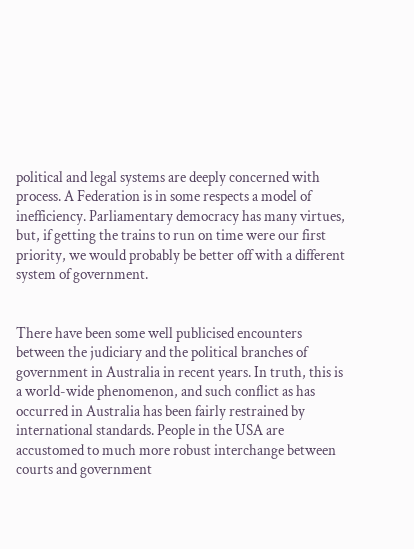political and legal systems are deeply concerned with process. A Federation is in some respects a model of inefficiency. Parliamentary democracy has many virtues, but, if getting the trains to run on time were our first priority, we would probably be better off with a different system of government.


There have been some well publicised encounters between the judiciary and the political branches of government in Australia in recent years. In truth, this is a world-wide phenomenon, and such conflict as has occurred in Australia has been fairly restrained by international standards. People in the USA are accustomed to much more robust interchange between courts and government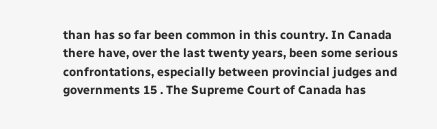than has so far been common in this country. In Canada there have, over the last twenty years, been some serious confrontations, especially between provincial judges and governments 15 . The Supreme Court of Canada has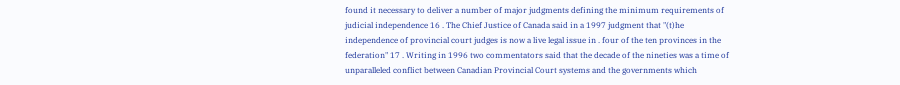found it necessary to deliver a number of major judgments defining the minimum requirements of judicial independence 16 . The Chief Justice of Canada said in a 1997 judgment that "(t)he independence of provincial court judges is now a live legal issue in . four of the ten provinces in the federation" 17 . Writing in 1996 two commentators said that the decade of the nineties was a time of unparalleled conflict between Canadian Provincial Court systems and the governments which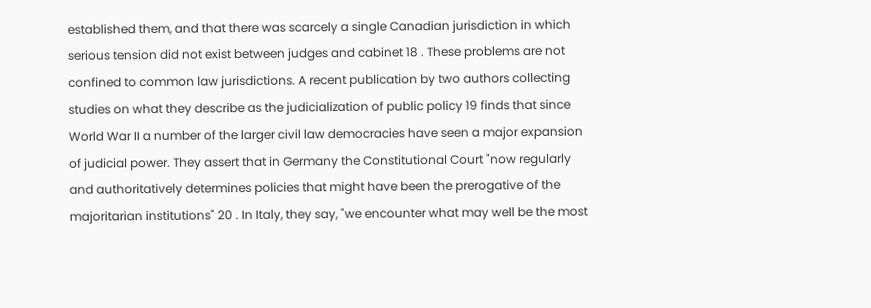established them, and that there was scarcely a single Canadian jurisdiction in which serious tension did not exist between judges and cabinet 18 . These problems are not confined to common law jurisdictions. A recent publication by two authors collecting studies on what they describe as the judicialization of public policy 19 finds that since World War II a number of the larger civil law democracies have seen a major expansion of judicial power. They assert that in Germany the Constitutional Court "now regularly and authoritatively determines policies that might have been the prerogative of the majoritarian institutions" 20 . In Italy, they say, "we encounter what may well be the most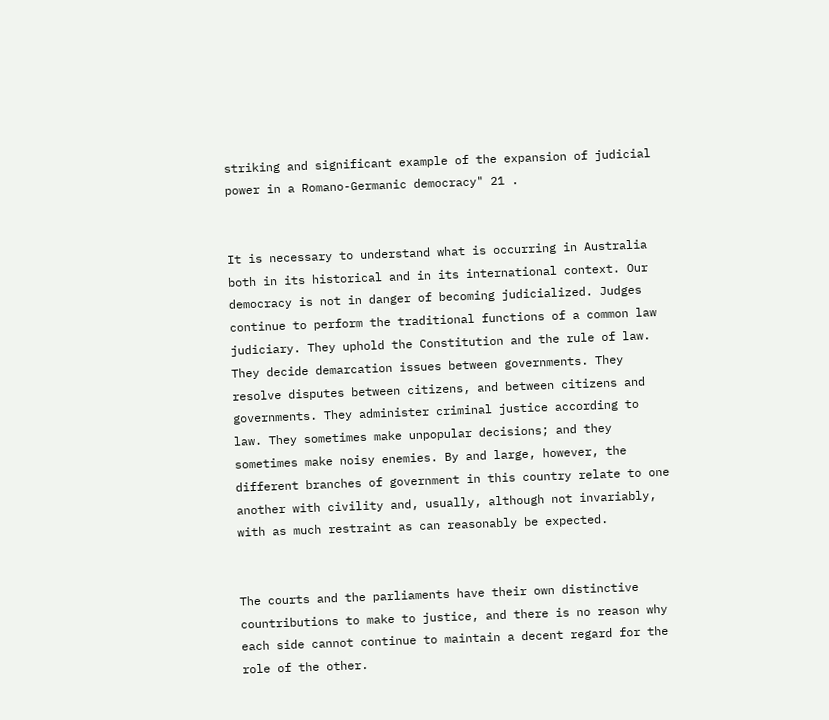striking and significant example of the expansion of judicial power in a Romano-Germanic democracy" 21 .


It is necessary to understand what is occurring in Australia both in its historical and in its international context. Our democracy is not in danger of becoming judicialized. Judges continue to perform the traditional functions of a common law judiciary. They uphold the Constitution and the rule of law. They decide demarcation issues between governments. They resolve disputes between citizens, and between citizens and governments. They administer criminal justice according to law. They sometimes make unpopular decisions; and they sometimes make noisy enemies. By and large, however, the different branches of government in this country relate to one another with civility and, usually, although not invariably, with as much restraint as can reasonably be expected.


The courts and the parliaments have their own distinctive countributions to make to justice, and there is no reason why each side cannot continue to maintain a decent regard for the role of the other.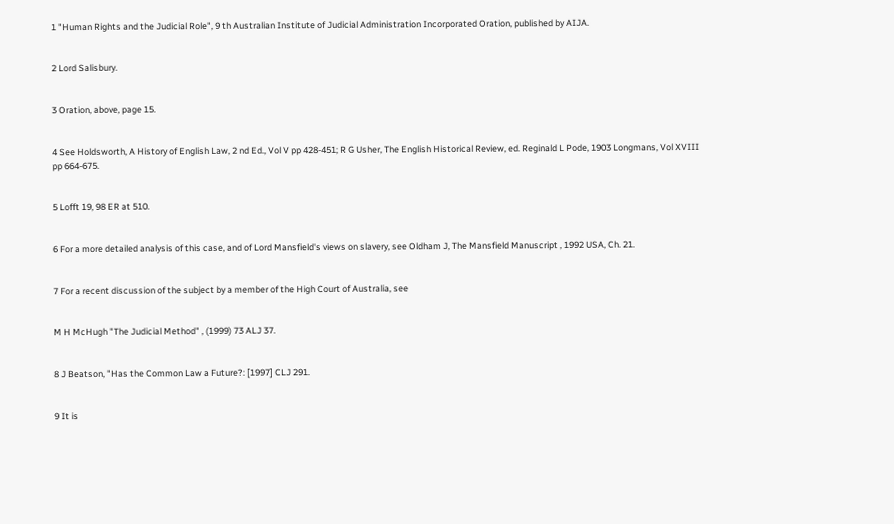1 "Human Rights and the Judicial Role", 9 th Australian Institute of Judicial Administration Incorporated Oration, published by AIJA.


2 Lord Salisbury.


3 Oration, above, page 15.


4 See Holdsworth, A History of English Law, 2 nd Ed., Vol V pp 428-451; R G Usher, The English Historical Review, ed. Reginald L Pode, 1903 Longmans, Vol XVIII pp 664-675.


5 Lofft 19, 98 ER at 510.


6 For a more detailed analysis of this case, and of Lord Mansfield's views on slavery, see Oldham J, The Mansfield Manuscript , 1992 USA, Ch. 21.


7 For a recent discussion of the subject by a member of the High Court of Australia, see


M H McHugh "The Judicial Method" , (1999) 73 ALJ 37.


8 J Beatson, "Has the Common Law a Future?: [1997] CLJ 291.


9 It is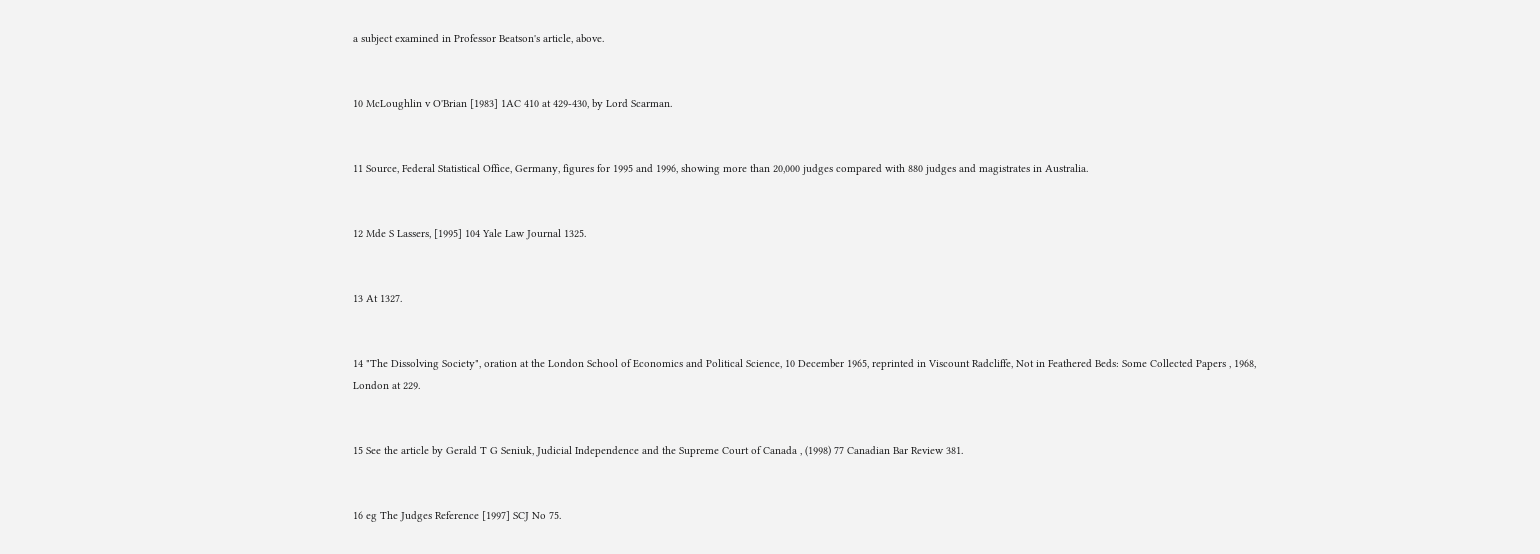a subject examined in Professor Beatson's article, above.


10 McLoughlin v O'Brian [1983] 1AC 410 at 429-430, by Lord Scarman.


11 Source, Federal Statistical Office, Germany, figures for 1995 and 1996, showing more than 20,000 judges compared with 880 judges and magistrates in Australia.


12 Mde S Lassers, [1995] 104 Yale Law Journal 1325.


13 At 1327.


14 "The Dissolving Society", oration at the London School of Economics and Political Science, 10 December 1965, reprinted in Viscount Radcliffe, Not in Feathered Beds: Some Collected Papers , 1968, London at 229.


15 See the article by Gerald T G Seniuk, Judicial Independence and the Supreme Court of Canada , (1998) 77 Canadian Bar Review 381.


16 eg The Judges Reference [1997] SCJ No 75.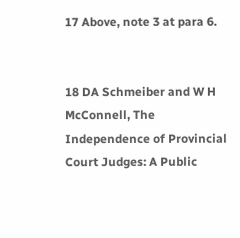17 Above, note 3 at para 6.


18 DA Schmeiber and W H McConnell, The Independence of Provincial Court Judges: A Public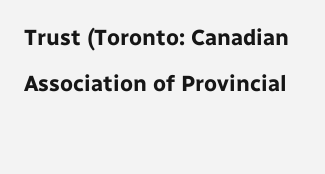Trust (Toronto: Canadian Association of Provincial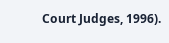Court Judges, 1996).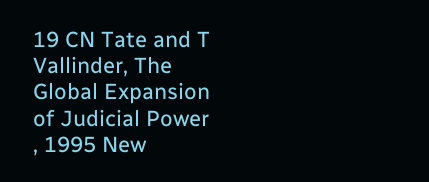19 CN Tate and T Vallinder, The Global Expansion of Judicial Power , 1995 New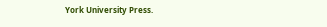York University Press.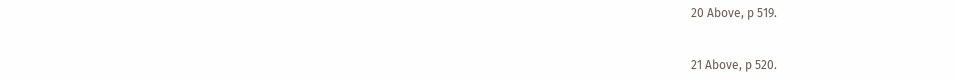20 Above, p 519.


21 Above, p 520.